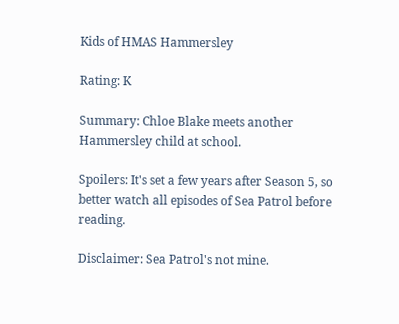Kids of HMAS Hammersley

Rating: K

Summary: Chloe Blake meets another Hammersley child at school.

Spoilers: It's set a few years after Season 5, so better watch all episodes of Sea Patrol before reading.

Disclaimer: Sea Patrol's not mine.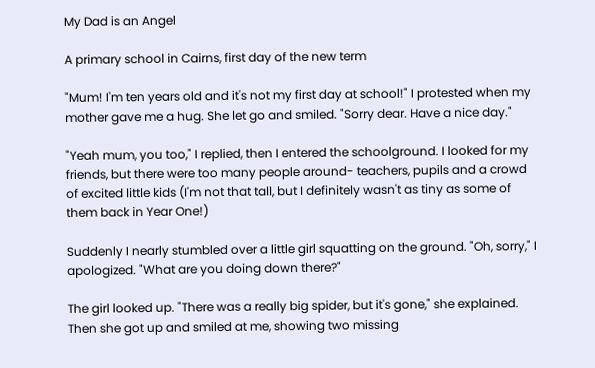My Dad is an Angel

A primary school in Cairns, first day of the new term

"Mum! I'm ten years old and it's not my first day at school!" I protested when my mother gave me a hug. She let go and smiled. "Sorry dear. Have a nice day."

"Yeah mum, you too," I replied, then I entered the schoolground. I looked for my friends, but there were too many people around- teachers, pupils and a crowd of excited little kids (I'm not that tall, but I definitely wasn't as tiny as some of them back in Year One!)

Suddenly I nearly stumbled over a little girl squatting on the ground. "Oh, sorry," I apologized. "What are you doing down there?"

The girl looked up. "There was a really big spider, but it's gone," she explained. Then she got up and smiled at me, showing two missing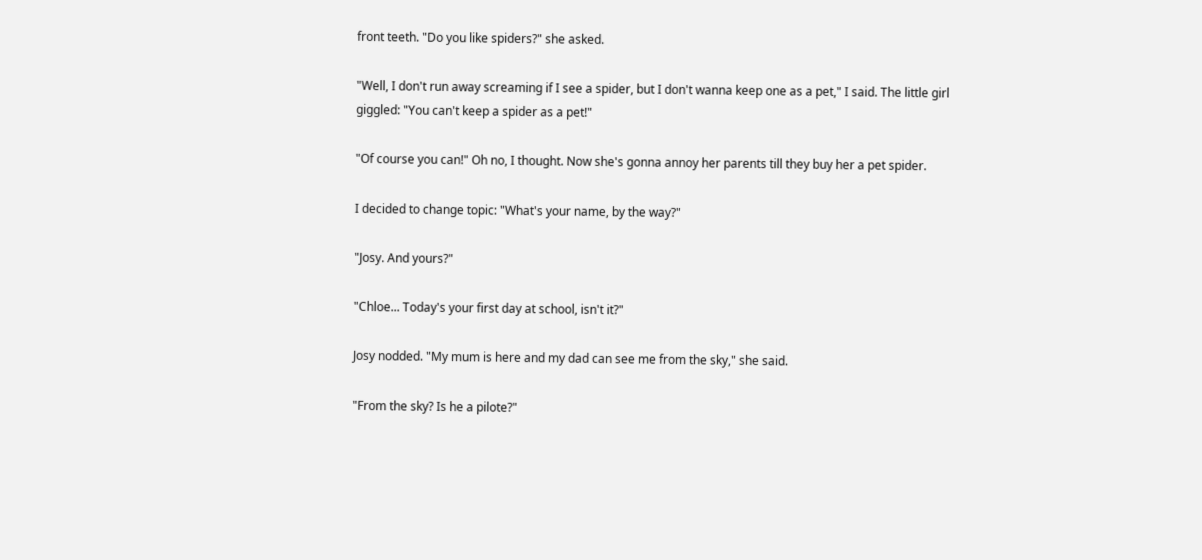front teeth. "Do you like spiders?" she asked.

"Well, I don't run away screaming if I see a spider, but I don't wanna keep one as a pet," I said. The little girl giggled: "You can't keep a spider as a pet!"

"Of course you can!" Oh no, I thought. Now she's gonna annoy her parents till they buy her a pet spider.

I decided to change topic: "What's your name, by the way?"

"Josy. And yours?"

"Chloe... Today's your first day at school, isn't it?"

Josy nodded. "My mum is here and my dad can see me from the sky," she said.

"From the sky? Is he a pilote?"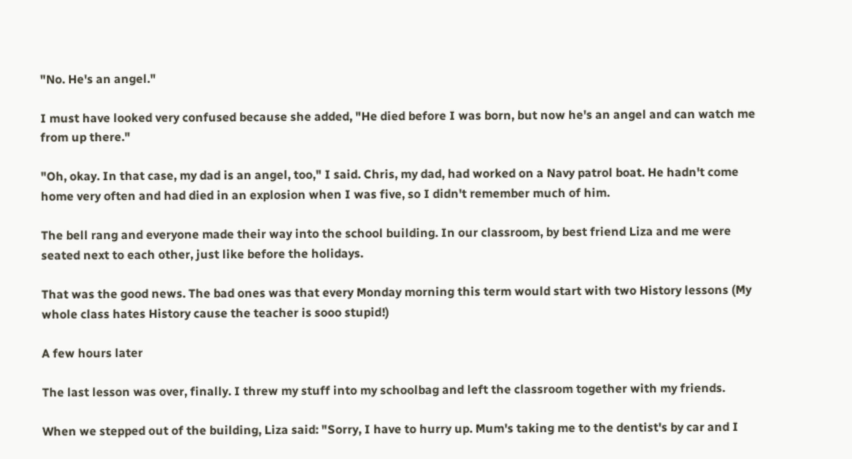"No. He's an angel."

I must have looked very confused because she added, "He died before I was born, but now he's an angel and can watch me from up there."

"Oh, okay. In that case, my dad is an angel, too," I said. Chris, my dad, had worked on a Navy patrol boat. He hadn't come home very often and had died in an explosion when I was five, so I didn't remember much of him.

The bell rang and everyone made their way into the school building. In our classroom, by best friend Liza and me were seated next to each other, just like before the holidays.

That was the good news. The bad ones was that every Monday morning this term would start with two History lessons (My whole class hates History cause the teacher is sooo stupid!)

A few hours later

The last lesson was over, finally. I threw my stuff into my schoolbag and left the classroom together with my friends.

When we stepped out of the building, Liza said: "Sorry, I have to hurry up. Mum's taking me to the dentist's by car and I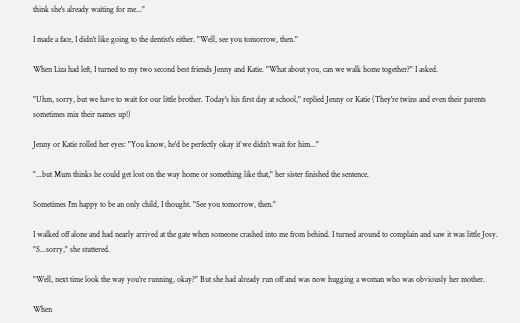think she's already waiting for me..."

I made a face, I didn't like going to the dentist's either. "Well, see you tomorrow, then."

When Liza had left, I turned to my two second best friends Jenny and Katie. "What about you, can we walk home together?" I asked.

"Uhm, sorry, but we have to wait for our little brother. Today's his first day at school," replied Jenny or Katie (They're twins and even their parents sometimes mix their names up!)

Jenny or Katie rolled her eyes: "You know, he'd be perfectly okay if we didn't wait for him..."

"...but Mum thinks he could get lost on the way home or something like that," her sister finished the sentence.

Sometimes I'm happy to be an only child, I thought. "See you tomorrow, then."

I walked off alone and had nearly arrived at the gate when someone crashed into me from behind. I turned around to complain and saw it was little Josy. "S...sorry," she stuttered.

"Well, next time look the way you're running, okay?" But she had already run off and was now hugging a woman who was obviously her mother.

When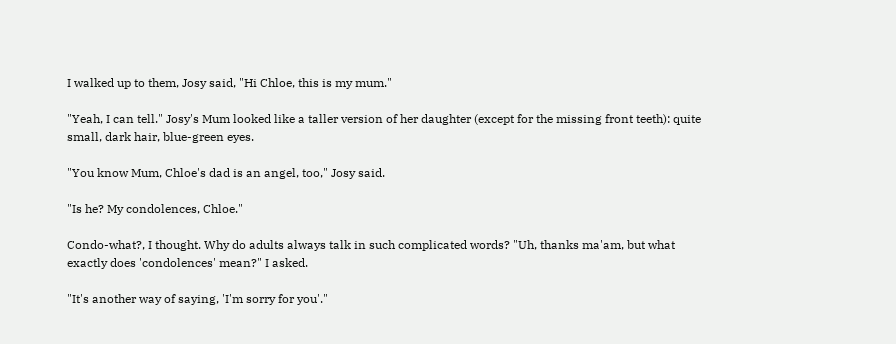I walked up to them, Josy said, "Hi Chloe, this is my mum."

"Yeah, I can tell." Josy's Mum looked like a taller version of her daughter (except for the missing front teeth): quite small, dark hair, blue-green eyes.

"You know Mum, Chloe's dad is an angel, too," Josy said.

"Is he? My condolences, Chloe."

Condo-what?, I thought. Why do adults always talk in such complicated words? "Uh, thanks ma'am, but what exactly does 'condolences' mean?" I asked.

"It's another way of saying, 'I'm sorry for you'."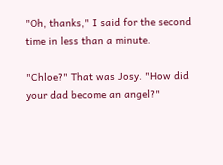"Oh, thanks," I said for the second time in less than a minute.

"Chloe?" That was Josy. "How did your dad become an angel?"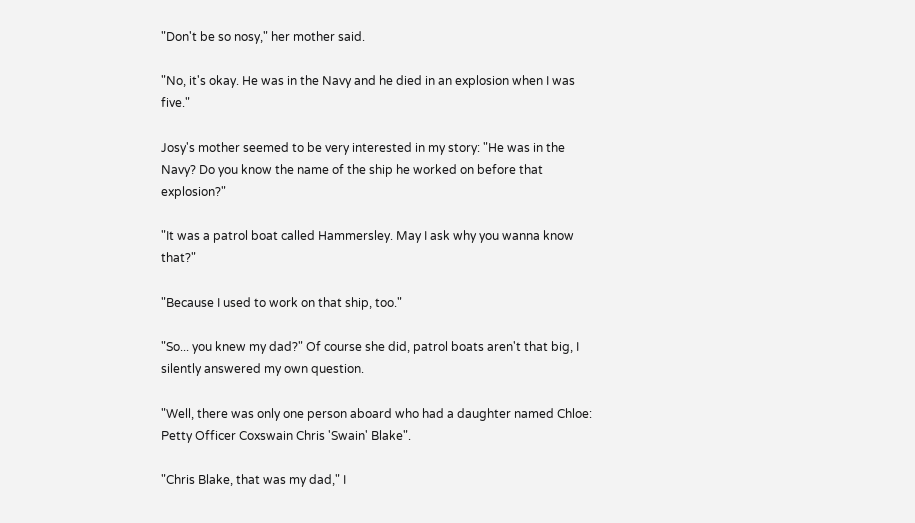"Don't be so nosy," her mother said.

"No, it's okay. He was in the Navy and he died in an explosion when I was five."

Josy's mother seemed to be very interested in my story: "He was in the Navy? Do you know the name of the ship he worked on before that explosion?"

"It was a patrol boat called Hammersley. May I ask why you wanna know that?"

"Because I used to work on that ship, too."

"So... you knew my dad?" Of course she did, patrol boats aren't that big, I silently answered my own question.

"Well, there was only one person aboard who had a daughter named Chloe: Petty Officer Coxswain Chris 'Swain' Blake".

"Chris Blake, that was my dad," I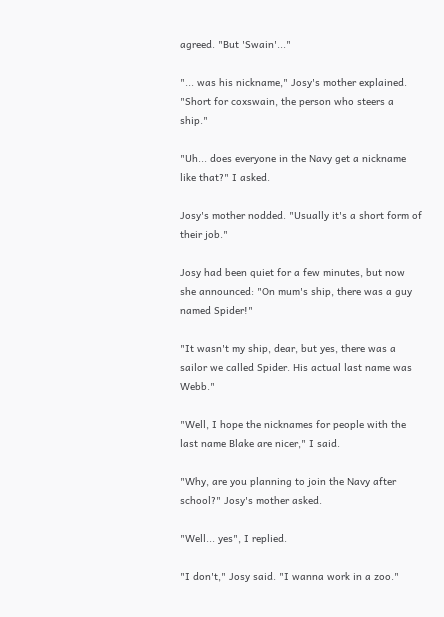agreed. "But 'Swain'..."

"... was his nickname," Josy's mother explained. "Short for coxswain, the person who steers a ship."

"Uh... does everyone in the Navy get a nickname like that?" I asked.

Josy's mother nodded. "Usually it's a short form of their job."

Josy had been quiet for a few minutes, but now she announced: "On mum's ship, there was a guy named Spider!"

"It wasn't my ship, dear, but yes, there was a sailor we called Spider. His actual last name was Webb."

"Well, I hope the nicknames for people with the last name Blake are nicer," I said.

"Why, are you planning to join the Navy after school?" Josy's mother asked.

"Well... yes", I replied.

"I don't," Josy said. "I wanna work in a zoo."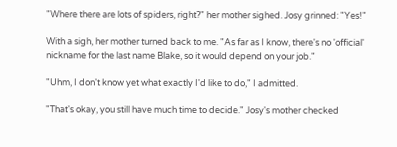"Where there are lots of spiders, right?" her mother sighed. Josy grinned: "Yes!"

With a sigh, her mother turned back to me. "As far as I know, there's no 'official' nickname for the last name Blake, so it would depend on your job."

"Uhm, I don't know yet what exactly I'd like to do," I admitted.

"That's okay, you still have much time to decide." Josy's mother checked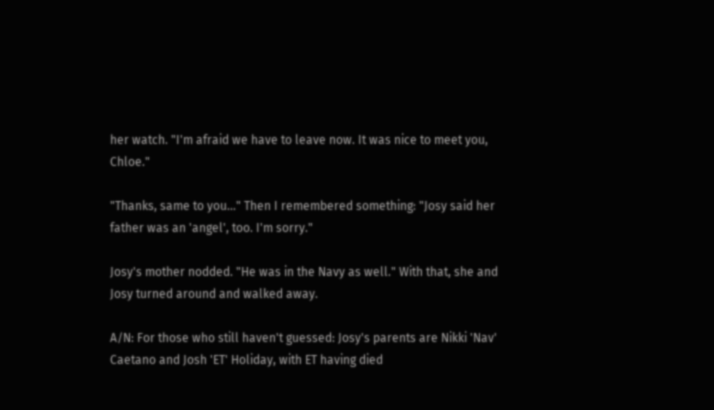her watch. "I'm afraid we have to leave now. It was nice to meet you, Chloe."

"Thanks, same to you..." Then I remembered something: "Josy said her father was an 'angel', too. I'm sorry."

Josy's mother nodded. "He was in the Navy as well." With that, she and Josy turned around and walked away.

A/N: For those who still haven't guessed: Josy's parents are Nikki 'Nav' Caetano and Josh 'ET' Holiday, with ET having died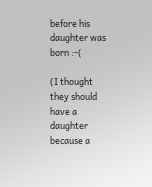before his daughter was born :-(

(I thought they should have a daughter because a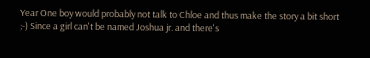Year One boy would probably not talk to Chloe and thus make the story a bit short ;-) Since a girl can't be named Joshua jr. and there's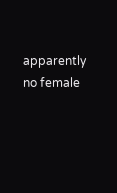apparently no female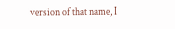version of that name, I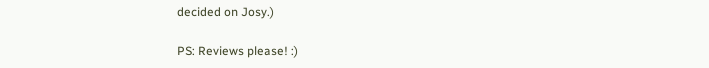decided on Josy.)

PS: Reviews please! :)